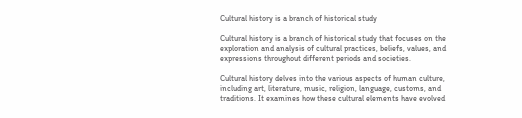Cultural history is a branch of historical study

Cultural history is a branch of historical study that focuses on the exploration and analysis of cultural practices, beliefs, values, and expressions throughout different periods and societies.

Cultural history delves into the various aspects of human culture, including art, literature, music, religion, language, customs, and traditions. It examines how these cultural elements have evolved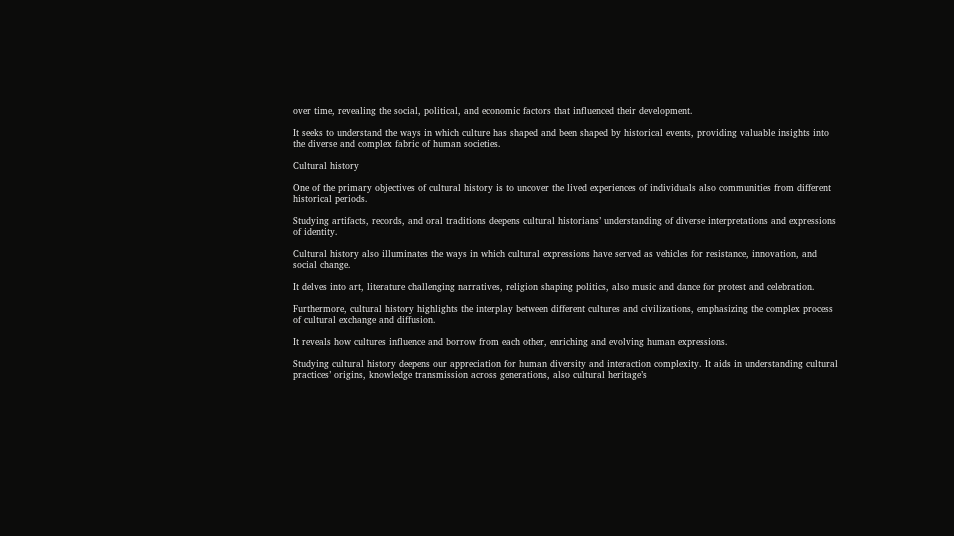over time, revealing the social, political, and economic factors that influenced their development.

It seeks to understand the ways in which culture has shaped and been shaped by historical events, providing valuable insights into the diverse and complex fabric of human societies.

Cultural history

One of the primary objectives of cultural history is to uncover the lived experiences of individuals also communities from different historical periods.

Studying artifacts, records, and oral traditions deepens cultural historians’ understanding of diverse interpretations and expressions of identity.

Cultural history also illuminates the ways in which cultural expressions have served as vehicles for resistance, innovation, and social change.

It delves into art, literature challenging narratives, religion shaping politics, also music and dance for protest and celebration.

Furthermore, cultural history highlights the interplay between different cultures and civilizations, emphasizing the complex process of cultural exchange and diffusion.

It reveals how cultures influence and borrow from each other, enriching and evolving human expressions.

Studying cultural history deepens our appreciation for human diversity and interaction complexity. It aids in understanding cultural practices’ origins, knowledge transmission across generations, also cultural heritage’s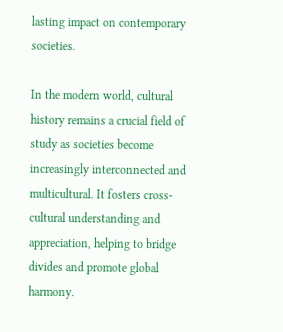lasting impact on contemporary societies.

In the modern world, cultural history remains a crucial field of study as societies become increasingly interconnected and multicultural. It fosters cross-cultural understanding and appreciation, helping to bridge divides and promote global harmony.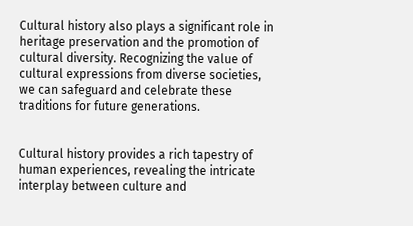Cultural history also plays a significant role in heritage preservation and the promotion of cultural diversity. Recognizing the value of cultural expressions from diverse societies, we can safeguard and celebrate these traditions for future generations.


Cultural history provides a rich tapestry of human experiences, revealing the intricate interplay between culture and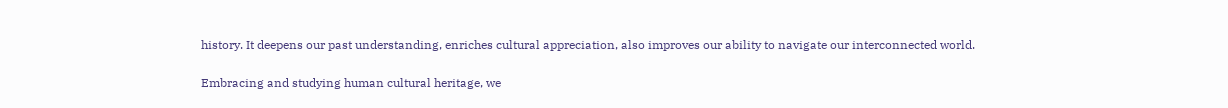history. It deepens our past understanding, enriches cultural appreciation, also improves our ability to navigate our interconnected world.

Embracing and studying human cultural heritage, we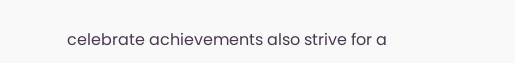celebrate achievements also strive for a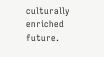culturally enriched future.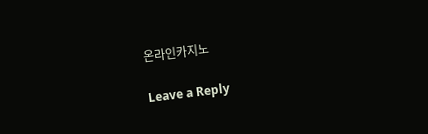온라인카지노

Leave a Reply